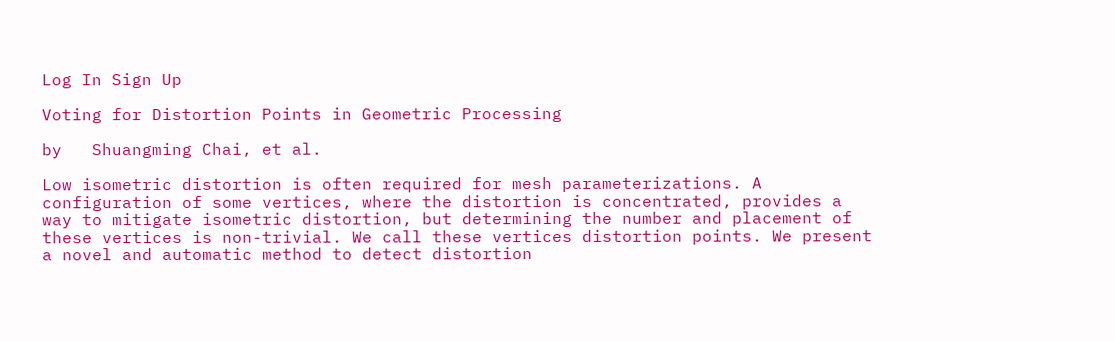Log In Sign Up

Voting for Distortion Points in Geometric Processing

by   Shuangming Chai, et al.

Low isometric distortion is often required for mesh parameterizations. A configuration of some vertices, where the distortion is concentrated, provides a way to mitigate isometric distortion, but determining the number and placement of these vertices is non-trivial. We call these vertices distortion points. We present a novel and automatic method to detect distortion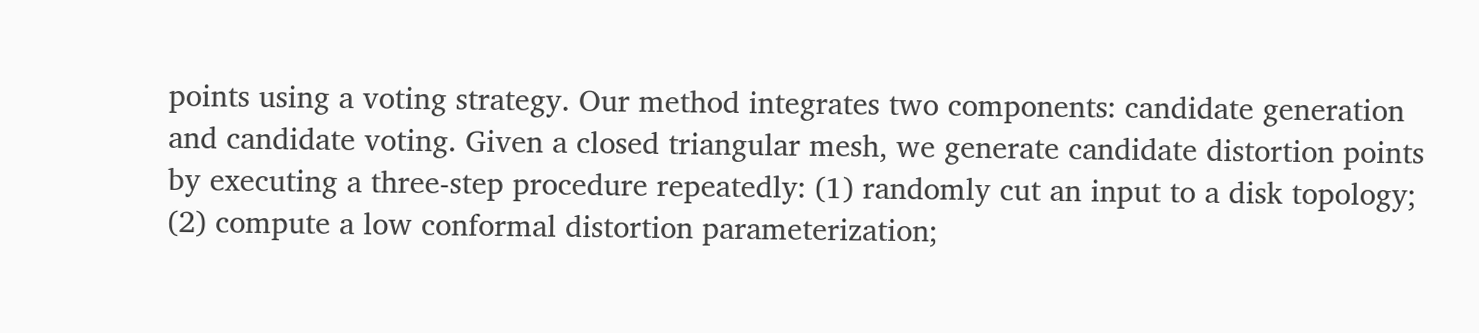points using a voting strategy. Our method integrates two components: candidate generation and candidate voting. Given a closed triangular mesh, we generate candidate distortion points by executing a three-step procedure repeatedly: (1) randomly cut an input to a disk topology; (2) compute a low conformal distortion parameterization;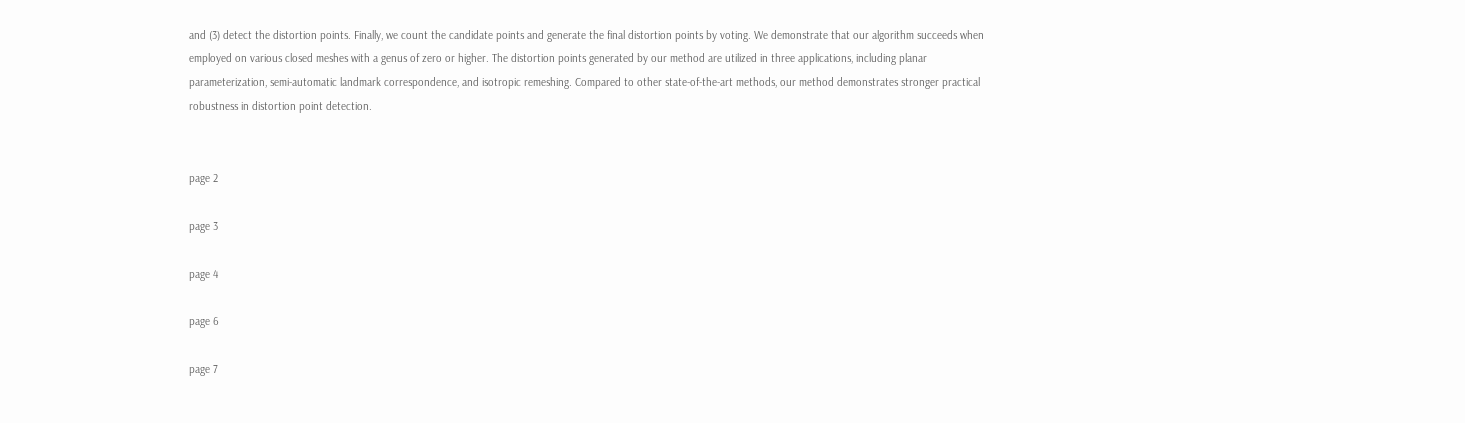and (3) detect the distortion points. Finally, we count the candidate points and generate the final distortion points by voting. We demonstrate that our algorithm succeeds when employed on various closed meshes with a genus of zero or higher. The distortion points generated by our method are utilized in three applications, including planar parameterization, semi-automatic landmark correspondence, and isotropic remeshing. Compared to other state-of-the-art methods, our method demonstrates stronger practical robustness in distortion point detection.


page 2

page 3

page 4

page 6

page 7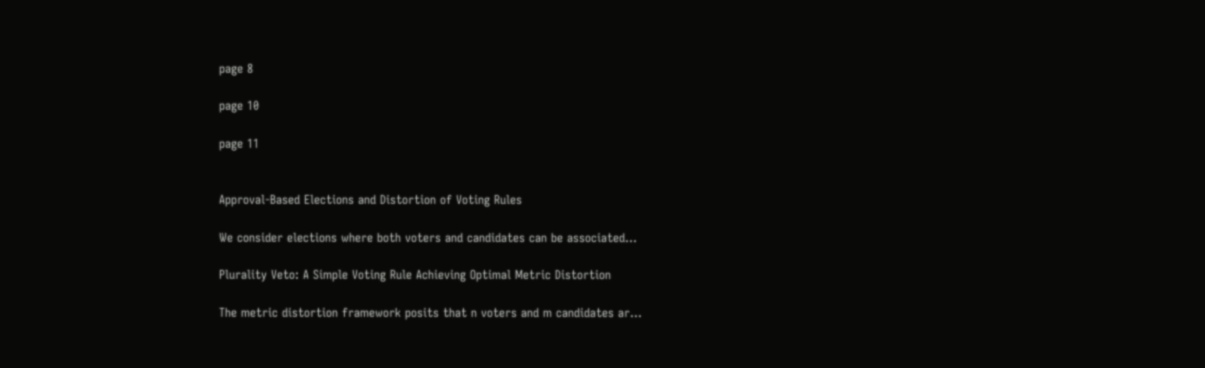page 8

page 10

page 11


Approval-Based Elections and Distortion of Voting Rules

We consider elections where both voters and candidates can be associated...

Plurality Veto: A Simple Voting Rule Achieving Optimal Metric Distortion

The metric distortion framework posits that n voters and m candidates ar...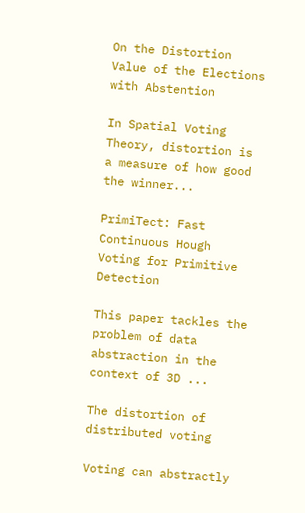On the Distortion Value of the Elections with Abstention

In Spatial Voting Theory, distortion is a measure of how good the winner...

PrimiTect: Fast Continuous Hough Voting for Primitive Detection

This paper tackles the problem of data abstraction in the context of 3D ...

The distortion of distributed voting

Voting can abstractly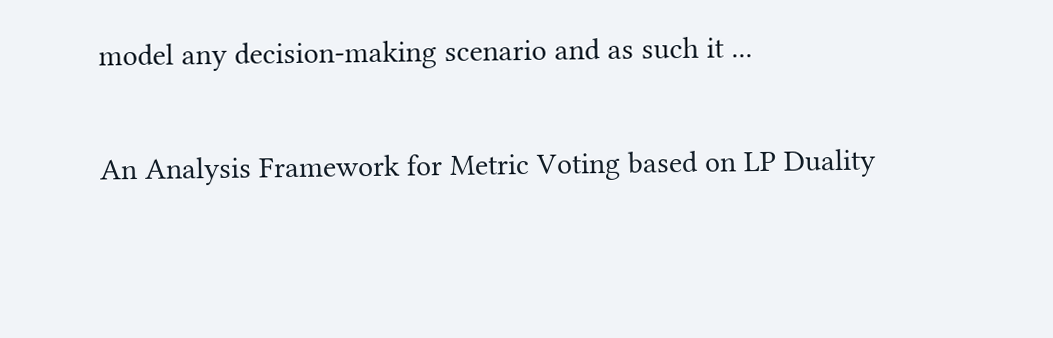model any decision-making scenario and as such it ...

An Analysis Framework for Metric Voting based on LP Duality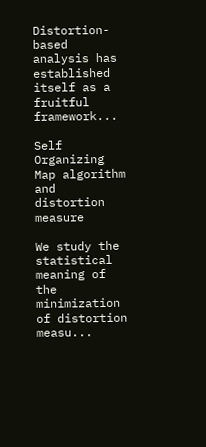Distortion-based analysis has established itself as a fruitful framework...

Self Organizing Map algorithm and distortion measure

We study the statistical meaning of the minimization of distortion measu...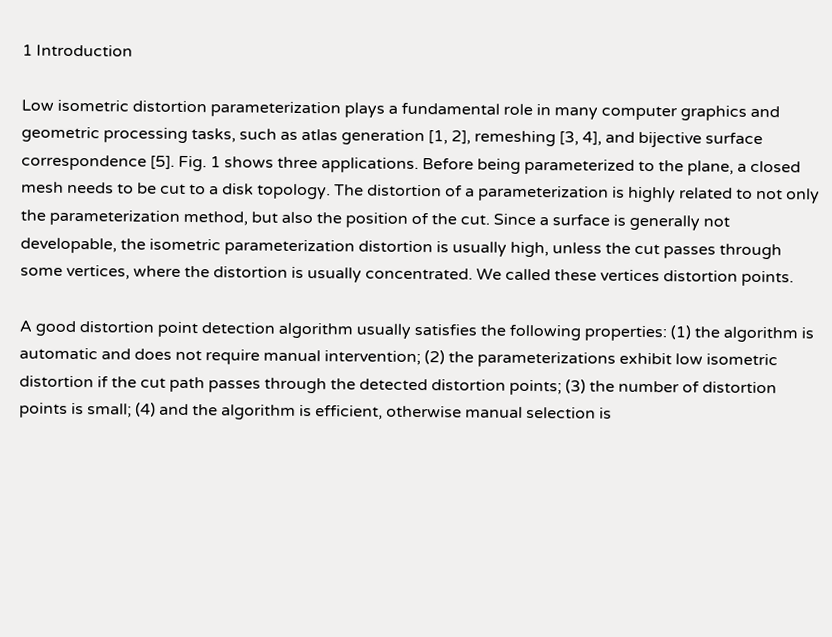1 Introduction

Low isometric distortion parameterization plays a fundamental role in many computer graphics and geometric processing tasks, such as atlas generation [1, 2], remeshing [3, 4], and bijective surface correspondence [5]. Fig. 1 shows three applications. Before being parameterized to the plane, a closed mesh needs to be cut to a disk topology. The distortion of a parameterization is highly related to not only the parameterization method, but also the position of the cut. Since a surface is generally not developable, the isometric parameterization distortion is usually high, unless the cut passes through some vertices, where the distortion is usually concentrated. We called these vertices distortion points.

A good distortion point detection algorithm usually satisfies the following properties: (1) the algorithm is automatic and does not require manual intervention; (2) the parameterizations exhibit low isometric distortion if the cut path passes through the detected distortion points; (3) the number of distortion points is small; (4) and the algorithm is efficient, otherwise manual selection is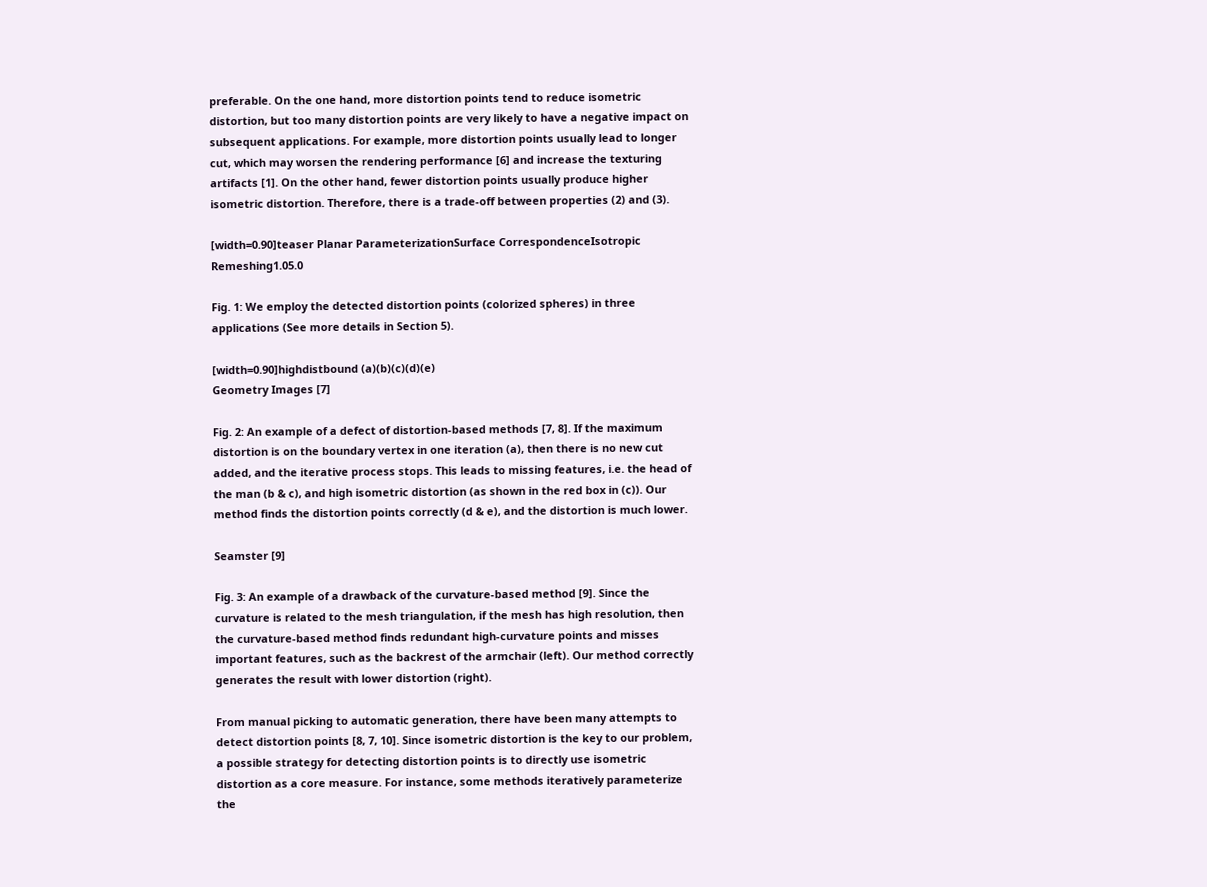preferable. On the one hand, more distortion points tend to reduce isometric distortion, but too many distortion points are very likely to have a negative impact on subsequent applications. For example, more distortion points usually lead to longer cut, which may worsen the rendering performance [6] and increase the texturing artifacts [1]. On the other hand, fewer distortion points usually produce higher isometric distortion. Therefore, there is a trade-off between properties (2) and (3).

[width=0.90]teaser Planar ParameterizationSurface CorrespondenceIsotropic Remeshing1.05.0

Fig. 1: We employ the detected distortion points (colorized spheres) in three applications (See more details in Section 5).

[width=0.90]highdistbound (a)(b)(c)(d)(e)
Geometry Images [7]

Fig. 2: An example of a defect of distortion-based methods [7, 8]. If the maximum distortion is on the boundary vertex in one iteration (a), then there is no new cut added, and the iterative process stops. This leads to missing features, i.e. the head of the man (b & c), and high isometric distortion (as shown in the red box in (c)). Our method finds the distortion points correctly (d & e), and the distortion is much lower.

Seamster [9]

Fig. 3: An example of a drawback of the curvature-based method [9]. Since the curvature is related to the mesh triangulation, if the mesh has high resolution, then the curvature-based method finds redundant high-curvature points and misses important features, such as the backrest of the armchair (left). Our method correctly generates the result with lower distortion (right).

From manual picking to automatic generation, there have been many attempts to detect distortion points [8, 7, 10]. Since isometric distortion is the key to our problem, a possible strategy for detecting distortion points is to directly use isometric distortion as a core measure. For instance, some methods iteratively parameterize the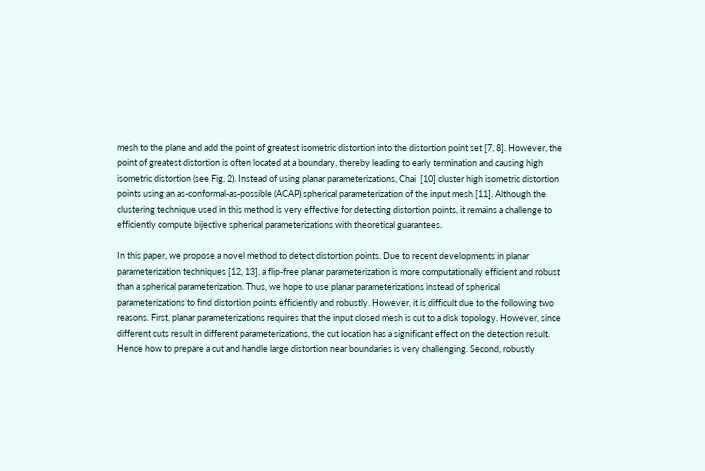mesh to the plane and add the point of greatest isometric distortion into the distortion point set [7, 8]. However, the point of greatest distortion is often located at a boundary, thereby leading to early termination and causing high isometric distortion (see Fig. 2). Instead of using planar parameterizations, Chai  [10] cluster high isometric distortion points using an as-conformal-as-possible (ACAP) spherical parameterization of the input mesh [11]. Although the clustering technique used in this method is very effective for detecting distortion points, it remains a challenge to efficiently compute bijective spherical parameterizations with theoretical guarantees.

In this paper, we propose a novel method to detect distortion points. Due to recent developments in planar parameterization techniques [12, 13], a flip-free planar parameterization is more computationally efficient and robust than a spherical parameterization. Thus, we hope to use planar parameterizations instead of spherical parameterizations to find distortion points efficiently and robustly. However, it is difficult due to the following two reasons. First, planar parameterizations requires that the input closed mesh is cut to a disk topology. However, since different cuts result in different parameterizations, the cut location has a significant effect on the detection result. Hence how to prepare a cut and handle large distortion near boundaries is very challenging. Second, robustly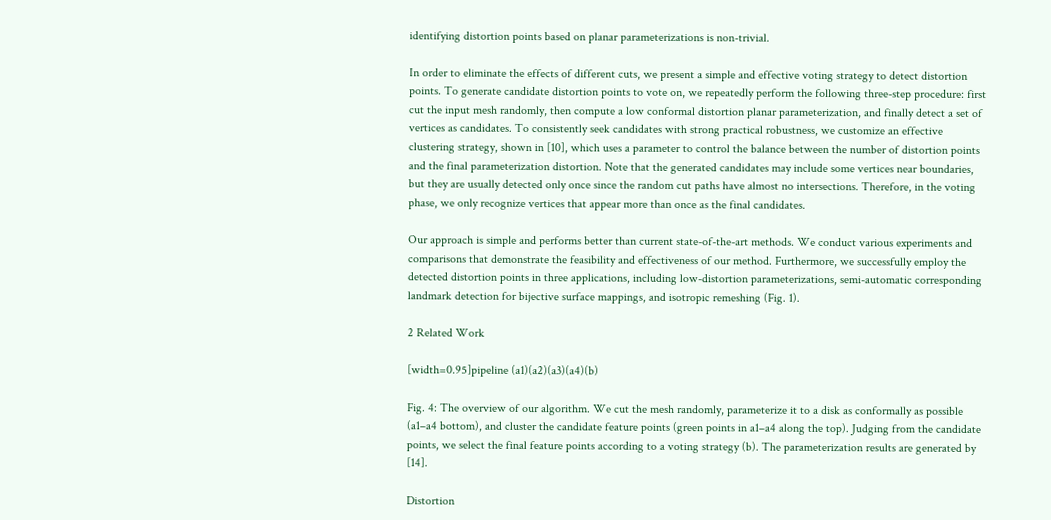identifying distortion points based on planar parameterizations is non-trivial.

In order to eliminate the effects of different cuts, we present a simple and effective voting strategy to detect distortion points. To generate candidate distortion points to vote on, we repeatedly perform the following three-step procedure: first cut the input mesh randomly, then compute a low conformal distortion planar parameterization, and finally detect a set of vertices as candidates. To consistently seek candidates with strong practical robustness, we customize an effective clustering strategy, shown in [10], which uses a parameter to control the balance between the number of distortion points and the final parameterization distortion. Note that the generated candidates may include some vertices near boundaries, but they are usually detected only once since the random cut paths have almost no intersections. Therefore, in the voting phase, we only recognize vertices that appear more than once as the final candidates.

Our approach is simple and performs better than current state-of-the-art methods. We conduct various experiments and comparisons that demonstrate the feasibility and effectiveness of our method. Furthermore, we successfully employ the detected distortion points in three applications, including low-distortion parameterizations, semi-automatic corresponding landmark detection for bijective surface mappings, and isotropic remeshing (Fig. 1).

2 Related Work

[width=0.95]pipeline (a1)(a2)(a3)(a4)(b)

Fig. 4: The overview of our algorithm. We cut the mesh randomly, parameterize it to a disk as conformally as possible (a1–a4 bottom), and cluster the candidate feature points (green points in a1–a4 along the top). Judging from the candidate points, we select the final feature points according to a voting strategy (b). The parameterization results are generated by [14].

Distortion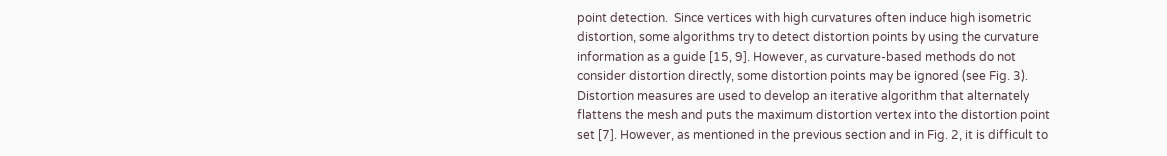point detection.  Since vertices with high curvatures often induce high isometric distortion, some algorithms try to detect distortion points by using the curvature information as a guide [15, 9]. However, as curvature-based methods do not consider distortion directly, some distortion points may be ignored (see Fig. 3). Distortion measures are used to develop an iterative algorithm that alternately flattens the mesh and puts the maximum distortion vertex into the distortion point set [7]. However, as mentioned in the previous section and in Fig. 2, it is difficult to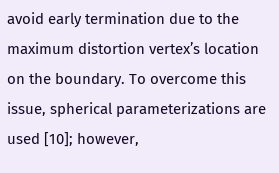avoid early termination due to the maximum distortion vertex’s location on the boundary. To overcome this issue, spherical parameterizations are used [10]; however,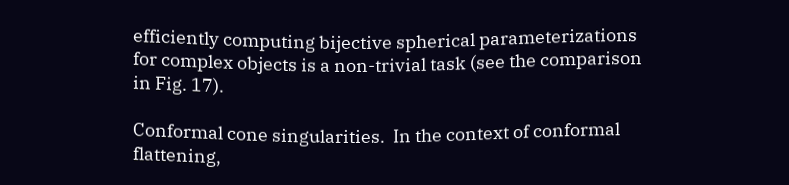efficiently computing bijective spherical parameterizations for complex objects is a non-trivial task (see the comparison in Fig. 17).

Conformal cone singularities.  In the context of conformal flattening,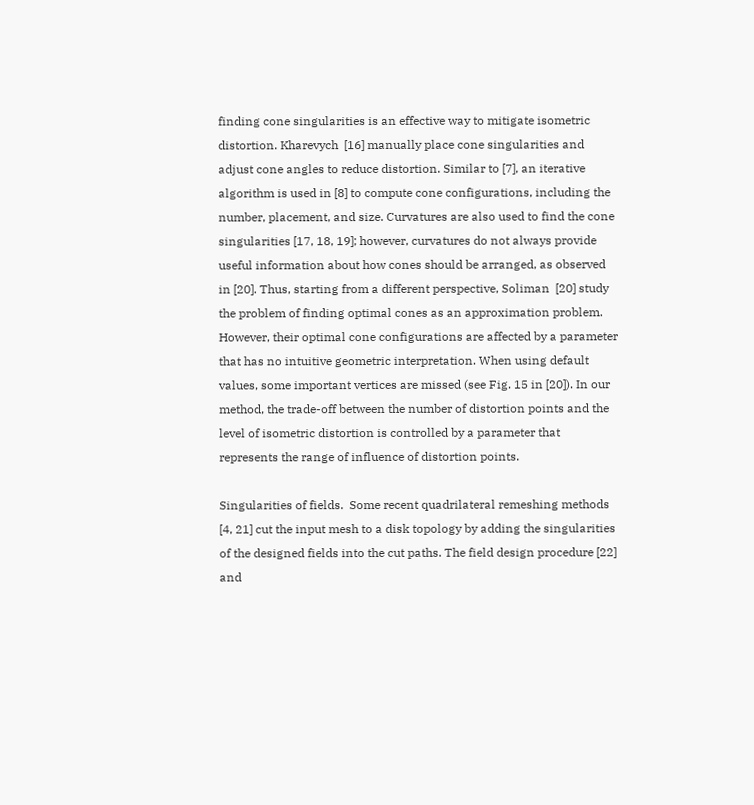finding cone singularities is an effective way to mitigate isometric distortion. Kharevych  [16] manually place cone singularities and adjust cone angles to reduce distortion. Similar to [7], an iterative algorithm is used in [8] to compute cone configurations, including the number, placement, and size. Curvatures are also used to find the cone singularities [17, 18, 19]; however, curvatures do not always provide useful information about how cones should be arranged, as observed in [20]. Thus, starting from a different perspective, Soliman  [20] study the problem of finding optimal cones as an approximation problem. However, their optimal cone configurations are affected by a parameter that has no intuitive geometric interpretation. When using default values, some important vertices are missed (see Fig. 15 in [20]). In our method, the trade-off between the number of distortion points and the level of isometric distortion is controlled by a parameter that represents the range of influence of distortion points.

Singularities of fields.  Some recent quadrilateral remeshing methods [4, 21] cut the input mesh to a disk topology by adding the singularities of the designed fields into the cut paths. The field design procedure [22] and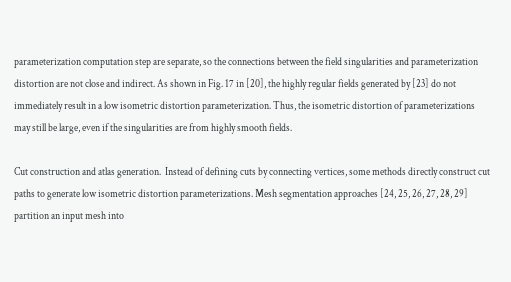parameterization computation step are separate, so the connections between the field singularities and parameterization distortion are not close and indirect. As shown in Fig. 17 in [20], the highly regular fields generated by [23] do not immediately result in a low isometric distortion parameterization. Thus, the isometric distortion of parameterizations may still be large, even if the singularities are from highly smooth fields.

Cut construction and atlas generation.  Instead of defining cuts by connecting vertices, some methods directly construct cut paths to generate low isometric distortion parameterizations. Mesh segmentation approaches [24, 25, 26, 27, 28, 29] partition an input mesh into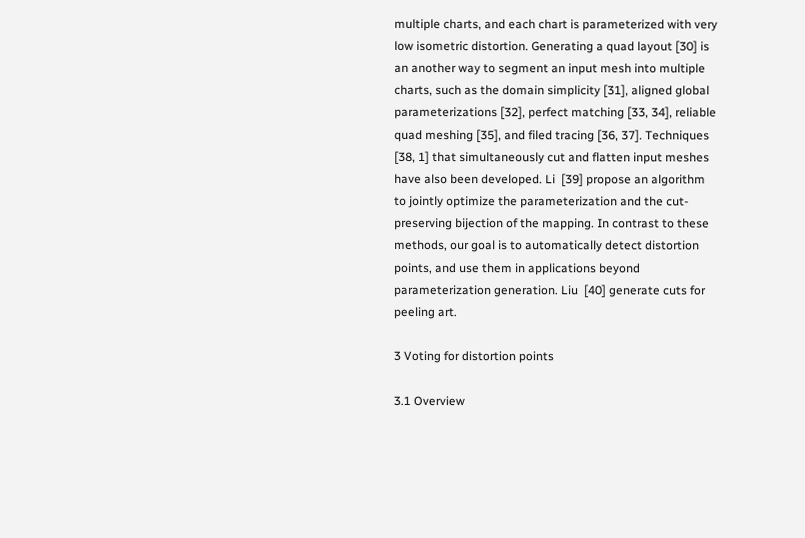multiple charts, and each chart is parameterized with very low isometric distortion. Generating a quad layout [30] is an another way to segment an input mesh into multiple charts, such as the domain simplicity [31], aligned global parameterizations [32], perfect matching [33, 34], reliable quad meshing [35], and filed tracing [36, 37]. Techniques [38, 1] that simultaneously cut and flatten input meshes have also been developed. Li  [39] propose an algorithm to jointly optimize the parameterization and the cut-preserving bijection of the mapping. In contrast to these methods, our goal is to automatically detect distortion points, and use them in applications beyond parameterization generation. Liu  [40] generate cuts for peeling art.

3 Voting for distortion points

3.1 Overview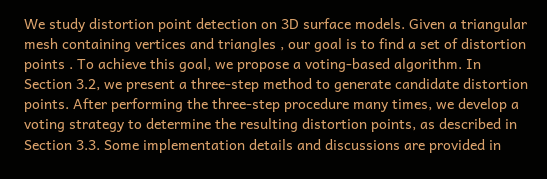We study distortion point detection on 3D surface models. Given a triangular mesh containing vertices and triangles , our goal is to find a set of distortion points . To achieve this goal, we propose a voting-based algorithm. In Section 3.2, we present a three-step method to generate candidate distortion points. After performing the three-step procedure many times, we develop a voting strategy to determine the resulting distortion points, as described in Section 3.3. Some implementation details and discussions are provided in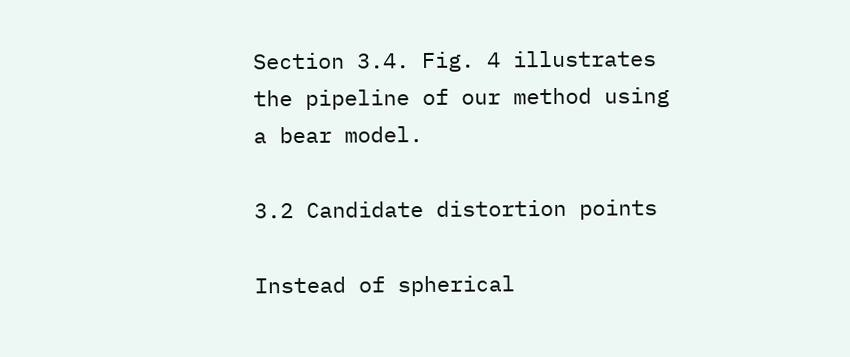Section 3.4. Fig. 4 illustrates the pipeline of our method using a bear model.

3.2 Candidate distortion points

Instead of spherical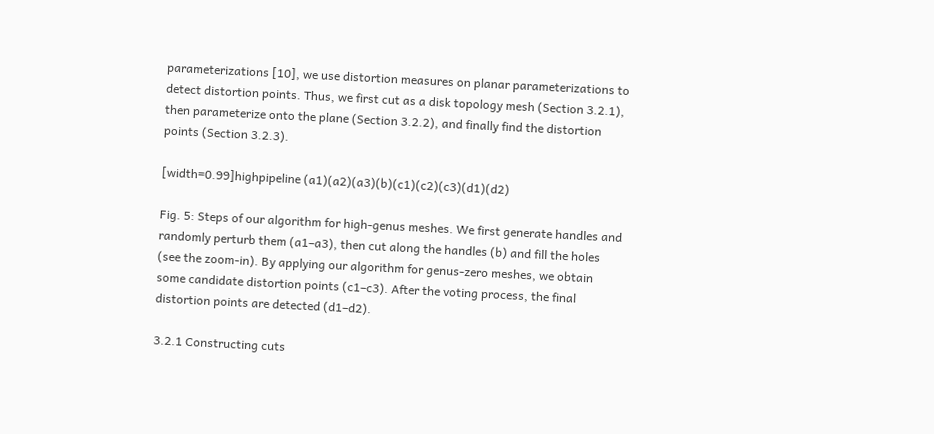parameterizations [10], we use distortion measures on planar parameterizations to detect distortion points. Thus, we first cut as a disk topology mesh (Section 3.2.1), then parameterize onto the plane (Section 3.2.2), and finally find the distortion points (Section 3.2.3).

[width=0.99]highpipeline (a1)(a2)(a3)(b)(c1)(c2)(c3)(d1)(d2)

Fig. 5: Steps of our algorithm for high-genus meshes. We first generate handles and randomly perturb them (a1–a3), then cut along the handles (b) and fill the holes (see the zoom-in). By applying our algorithm for genus-zero meshes, we obtain some candidate distortion points (c1–c3). After the voting process, the final distortion points are detected (d1–d2).

3.2.1 Constructing cuts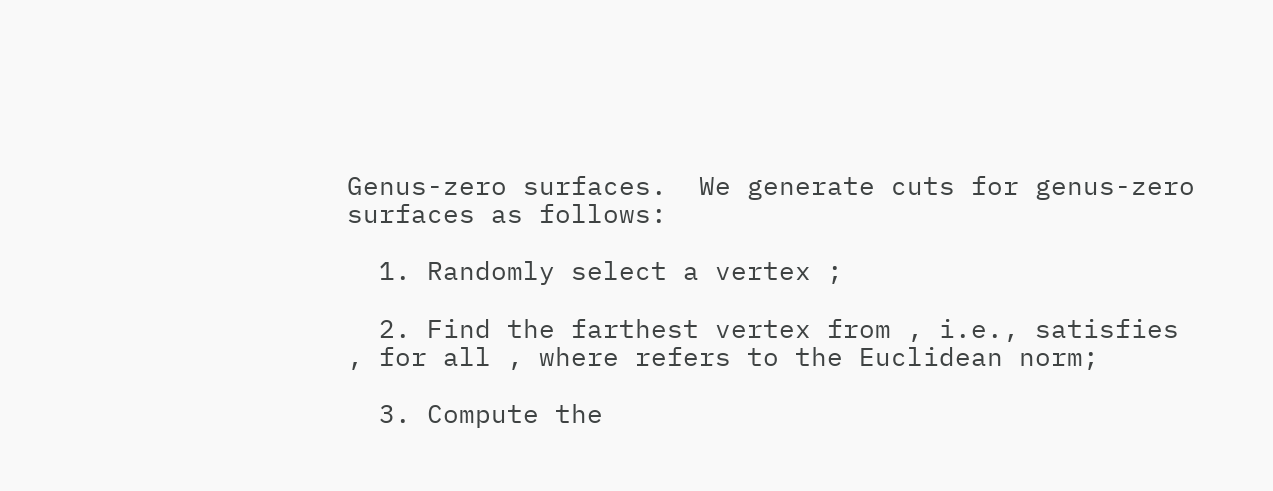Genus-zero surfaces.  We generate cuts for genus-zero surfaces as follows:

  1. Randomly select a vertex ;

  2. Find the farthest vertex from , i.e., satisfies , for all , where refers to the Euclidean norm;

  3. Compute the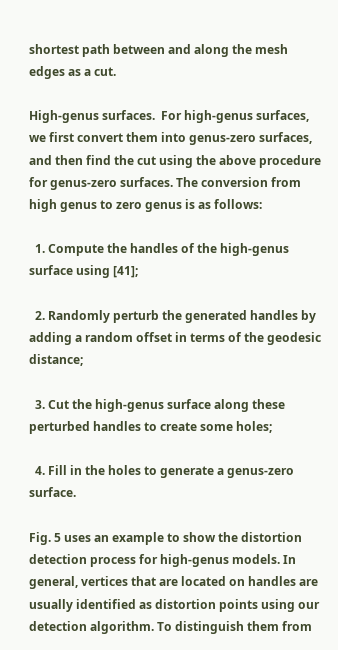shortest path between and along the mesh edges as a cut.

High-genus surfaces.  For high-genus surfaces, we first convert them into genus-zero surfaces, and then find the cut using the above procedure for genus-zero surfaces. The conversion from high genus to zero genus is as follows:

  1. Compute the handles of the high-genus surface using [41];

  2. Randomly perturb the generated handles by adding a random offset in terms of the geodesic distance;

  3. Cut the high-genus surface along these perturbed handles to create some holes;

  4. Fill in the holes to generate a genus-zero surface.

Fig. 5 uses an example to show the distortion detection process for high-genus models. In general, vertices that are located on handles are usually identified as distortion points using our detection algorithm. To distinguish them from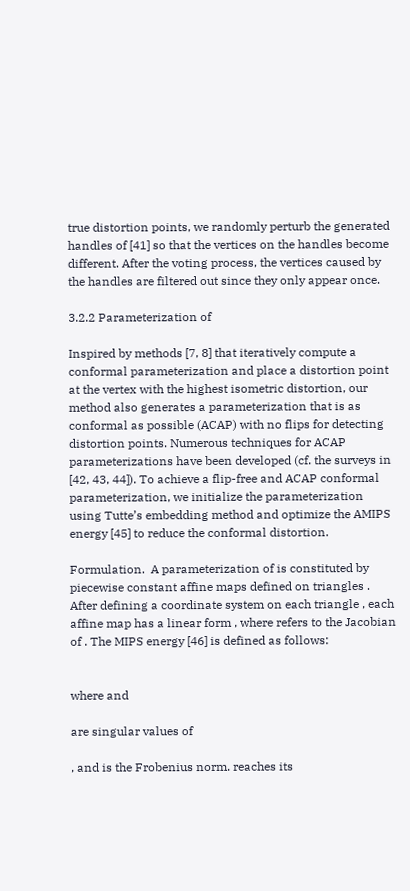true distortion points, we randomly perturb the generated handles of [41] so that the vertices on the handles become different. After the voting process, the vertices caused by the handles are filtered out since they only appear once.

3.2.2 Parameterization of

Inspired by methods [7, 8] that iteratively compute a conformal parameterization and place a distortion point at the vertex with the highest isometric distortion, our method also generates a parameterization that is as conformal as possible (ACAP) with no flips for detecting distortion points. Numerous techniques for ACAP parameterizations have been developed (cf. the surveys in [42, 43, 44]). To achieve a flip-free and ACAP conformal parameterization, we initialize the parameterization using Tutte’s embedding method and optimize the AMIPS energy [45] to reduce the conformal distortion.

Formulation.  A parameterization of is constituted by piecewise constant affine maps defined on triangles . After defining a coordinate system on each triangle , each affine map has a linear form , where refers to the Jacobian of . The MIPS energy [46] is defined as follows:


where and

are singular values of

, and is the Frobenius norm. reaches its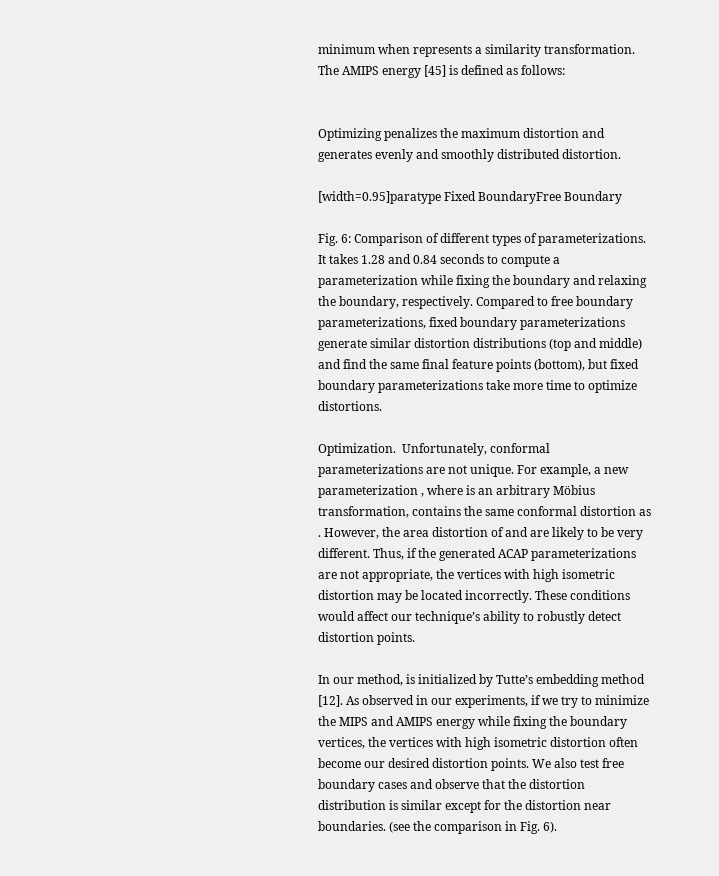minimum when represents a similarity transformation. The AMIPS energy [45] is defined as follows:


Optimizing penalizes the maximum distortion and generates evenly and smoothly distributed distortion.

[width=0.95]paratype Fixed BoundaryFree Boundary

Fig. 6: Comparison of different types of parameterizations. It takes 1.28 and 0.84 seconds to compute a parameterization while fixing the boundary and relaxing the boundary, respectively. Compared to free boundary parameterizations, fixed boundary parameterizations generate similar distortion distributions (top and middle) and find the same final feature points (bottom), but fixed boundary parameterizations take more time to optimize distortions.

Optimization.  Unfortunately, conformal parameterizations are not unique. For example, a new parameterization , where is an arbitrary Möbius transformation, contains the same conformal distortion as . However, the area distortion of and are likely to be very different. Thus, if the generated ACAP parameterizations are not appropriate, the vertices with high isometric distortion may be located incorrectly. These conditions would affect our technique’s ability to robustly detect distortion points.

In our method, is initialized by Tutte’s embedding method [12]. As observed in our experiments, if we try to minimize the MIPS and AMIPS energy while fixing the boundary vertices, the vertices with high isometric distortion often become our desired distortion points. We also test free boundary cases and observe that the distortion distribution is similar except for the distortion near boundaries. (see the comparison in Fig. 6).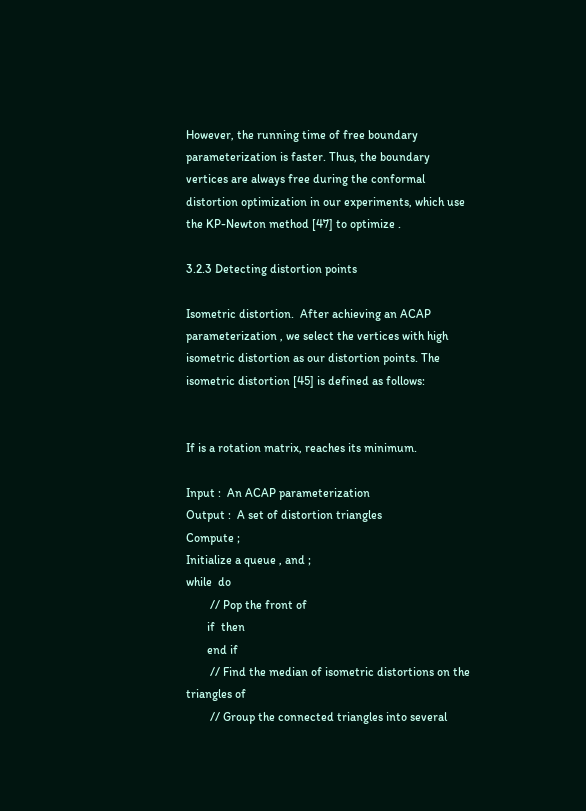However, the running time of free boundary parameterization is faster. Thus, the boundary vertices are always free during the conformal distortion optimization in our experiments, which use the KP-Newton method [47] to optimize .

3.2.3 Detecting distortion points

Isometric distortion.  After achieving an ACAP parameterization , we select the vertices with high isometric distortion as our distortion points. The isometric distortion [45] is defined as follows:


If is a rotation matrix, reaches its minimum.

Input :  An ACAP parameterization
Output :  A set of distortion triangles
Compute ;
Initialize a queue , and ;
while  do
        // Pop the front of
       if  then
       end if
        // Find the median of isometric distortions on the triangles of
        // Group the connected triangles into several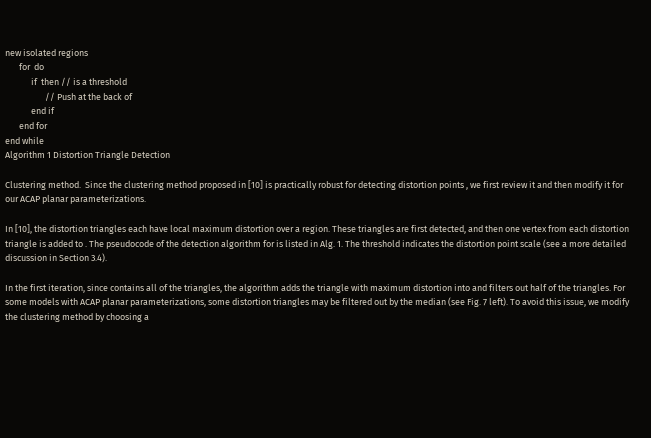new isolated regions
       for  do
             if  then // is a threshold
                    // Push at the back of
             end if
       end for
end while
Algorithm 1 Distortion Triangle Detection

Clustering method.  Since the clustering method proposed in [10] is practically robust for detecting distortion points , we first review it and then modify it for our ACAP planar parameterizations.

In [10], the distortion triangles each have local maximum distortion over a region. These triangles are first detected, and then one vertex from each distortion triangle is added to . The pseudocode of the detection algorithm for is listed in Alg. 1. The threshold indicates the distortion point scale (see a more detailed discussion in Section 3.4).

In the first iteration, since contains all of the triangles, the algorithm adds the triangle with maximum distortion into and filters out half of the triangles. For some models with ACAP planar parameterizations, some distortion triangles may be filtered out by the median (see Fig. 7 left). To avoid this issue, we modify the clustering method by choosing a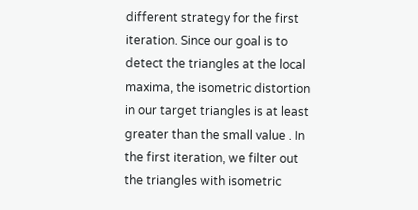different strategy for the first iteration. Since our goal is to detect the triangles at the local maxima, the isometric distortion in our target triangles is at least greater than the small value . In the first iteration, we filter out the triangles with isometric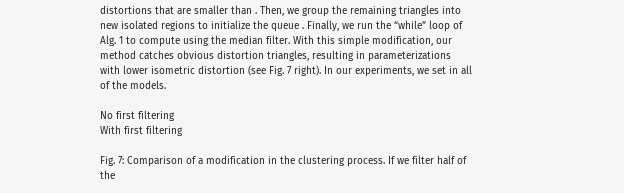distortions that are smaller than . Then, we group the remaining triangles into new isolated regions to initialize the queue . Finally, we run the “while” loop of Alg. 1 to compute using the median filter. With this simple modification, our method catches obvious distortion triangles, resulting in parameterizations with lower isometric distortion (see Fig. 7 right). In our experiments, we set in all of the models.

No first filtering
With first filtering

Fig. 7: Comparison of a modification in the clustering process. If we filter half of the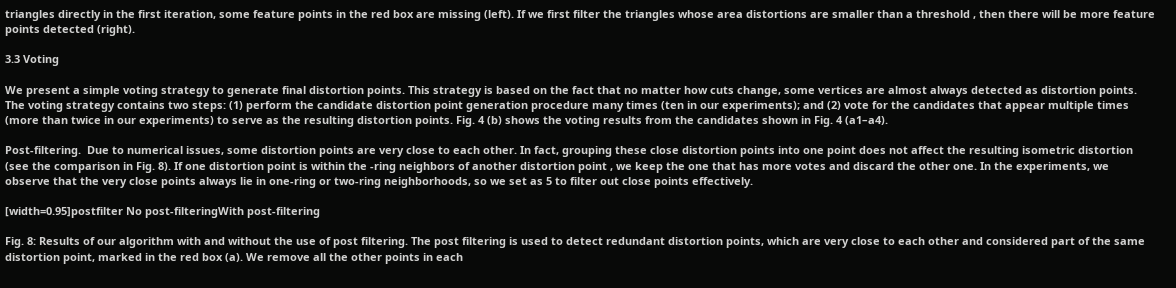triangles directly in the first iteration, some feature points in the red box are missing (left). If we first filter the triangles whose area distortions are smaller than a threshold , then there will be more feature points detected (right).

3.3 Voting

We present a simple voting strategy to generate final distortion points. This strategy is based on the fact that no matter how cuts change, some vertices are almost always detected as distortion points. The voting strategy contains two steps: (1) perform the candidate distortion point generation procedure many times (ten in our experiments); and (2) vote for the candidates that appear multiple times (more than twice in our experiments) to serve as the resulting distortion points. Fig. 4 (b) shows the voting results from the candidates shown in Fig. 4 (a1–a4).

Post-filtering.  Due to numerical issues, some distortion points are very close to each other. In fact, grouping these close distortion points into one point does not affect the resulting isometric distortion (see the comparison in Fig. 8). If one distortion point is within the -ring neighbors of another distortion point , we keep the one that has more votes and discard the other one. In the experiments, we observe that the very close points always lie in one-ring or two-ring neighborhoods, so we set as 5 to filter out close points effectively.

[width=0.95]postfilter No post-filteringWith post-filtering

Fig. 8: Results of our algorithm with and without the use of post filtering. The post filtering is used to detect redundant distortion points, which are very close to each other and considered part of the same distortion point, marked in the red box (a). We remove all the other points in each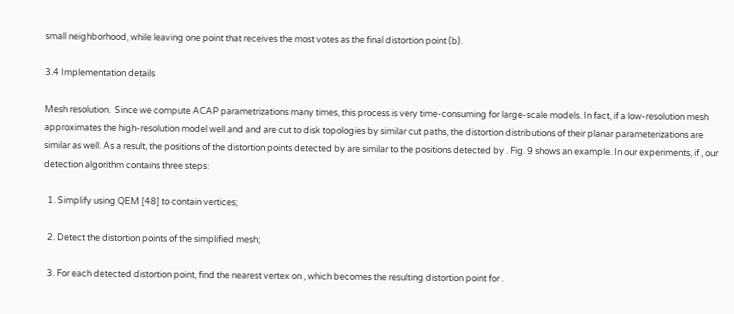small neighborhood, while leaving one point that receives the most votes as the final distortion point (b).

3.4 Implementation details

Mesh resolution.  Since we compute ACAP parametrizations many times, this process is very time-consuming for large-scale models. In fact, if a low-resolution mesh approximates the high-resolution model well and and are cut to disk topologies by similar cut paths, the distortion distributions of their planar parameterizations are similar as well. As a result, the positions of the distortion points detected by are similar to the positions detected by . Fig. 9 shows an example. In our experiments, if , our detection algorithm contains three steps:

  1. Simplify using QEM [48] to contain vertices;

  2. Detect the distortion points of the simplified mesh;

  3. For each detected distortion point, find the nearest vertex on , which becomes the resulting distortion point for .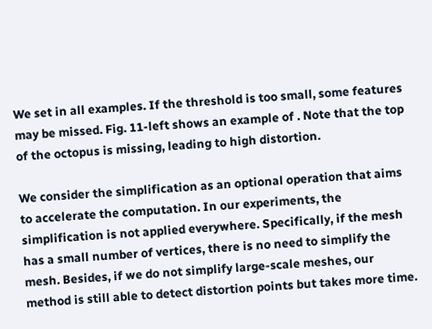We set in all examples. If the threshold is too small, some features may be missed. Fig. 11-left shows an example of . Note that the top of the octopus is missing, leading to high distortion.

We consider the simplification as an optional operation that aims to accelerate the computation. In our experiments, the simplification is not applied everywhere. Specifically, if the mesh has a small number of vertices, there is no need to simplify the mesh. Besides, if we do not simplify large-scale meshes, our method is still able to detect distortion points but takes more time.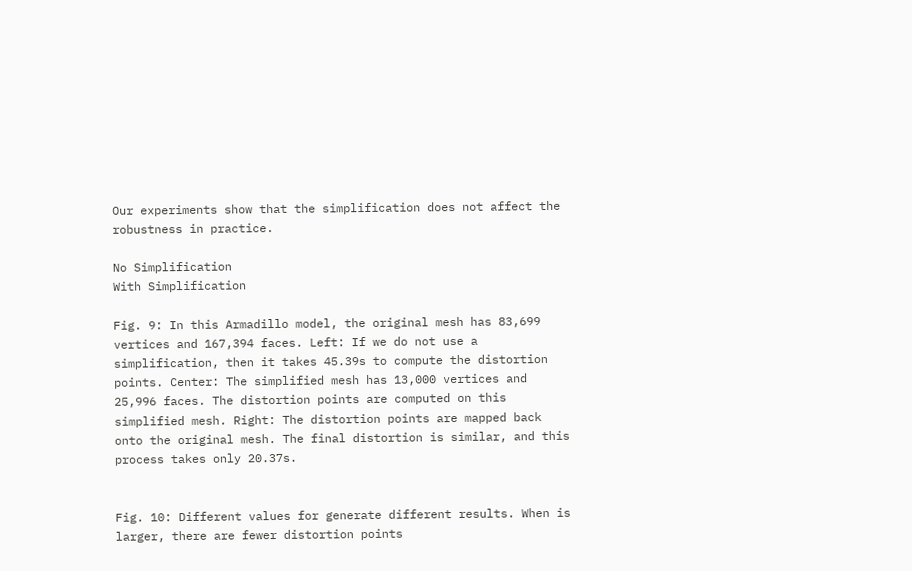Our experiments show that the simplification does not affect the robustness in practice.

No Simplification
With Simplification

Fig. 9: In this Armadillo model, the original mesh has 83,699 vertices and 167,394 faces. Left: If we do not use a simplification, then it takes 45.39s to compute the distortion points. Center: The simplified mesh has 13,000 vertices and 25,996 faces. The distortion points are computed on this simplified mesh. Right: The distortion points are mapped back onto the original mesh. The final distortion is similar, and this process takes only 20.37s.


Fig. 10: Different values for generate different results. When is larger, there are fewer distortion points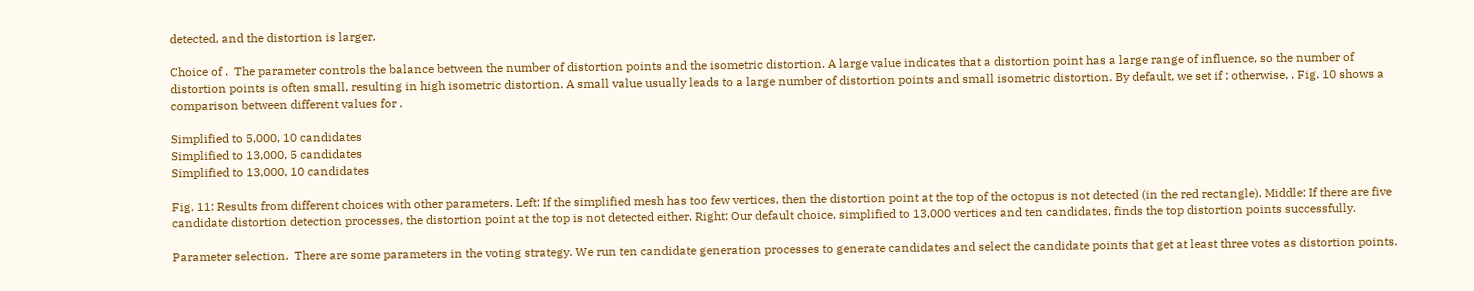detected, and the distortion is larger.

Choice of .  The parameter controls the balance between the number of distortion points and the isometric distortion. A large value indicates that a distortion point has a large range of influence, so the number of distortion points is often small, resulting in high isometric distortion. A small value usually leads to a large number of distortion points and small isometric distortion. By default, we set if ; otherwise, . Fig. 10 shows a comparison between different values for .

Simplified to 5,000, 10 candidates
Simplified to 13,000, 5 candidates
Simplified to 13,000, 10 candidates

Fig. 11: Results from different choices with other parameters. Left: If the simplified mesh has too few vertices, then the distortion point at the top of the octopus is not detected (in the red rectangle). Middle: If there are five candidate distortion detection processes, the distortion point at the top is not detected either. Right: Our default choice, simplified to 13,000 vertices and ten candidates, finds the top distortion points successfully.

Parameter selection.  There are some parameters in the voting strategy. We run ten candidate generation processes to generate candidates and select the candidate points that get at least three votes as distortion points.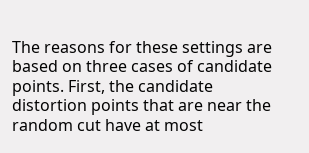The reasons for these settings are based on three cases of candidate points. First, the candidate distortion points that are near the random cut have at most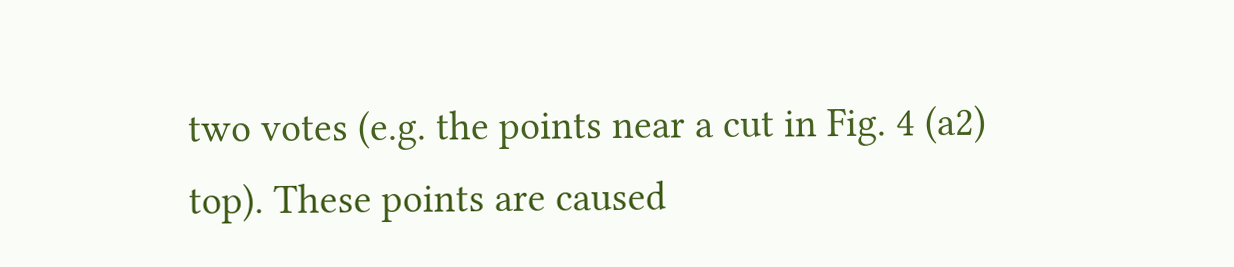two votes (e.g. the points near a cut in Fig. 4 (a2) top). These points are caused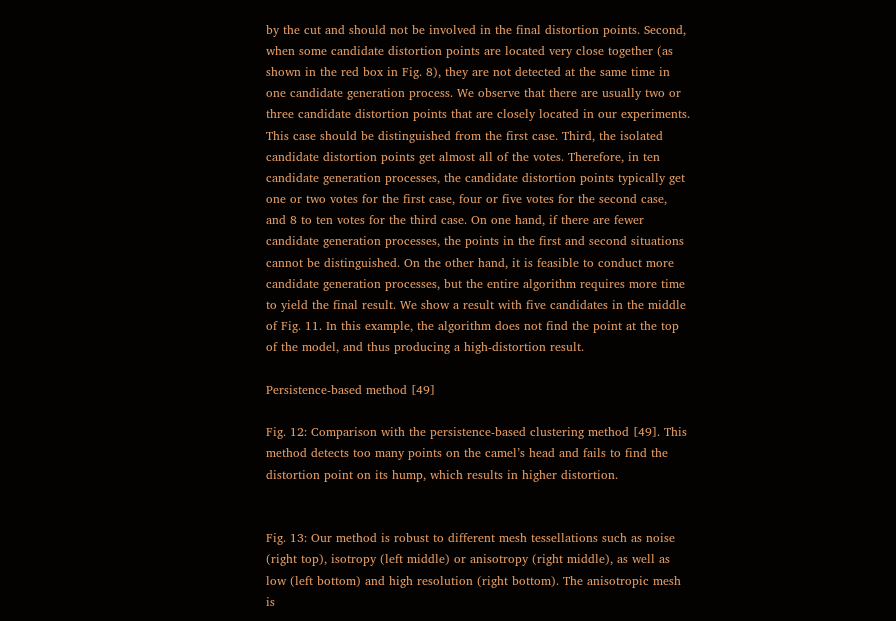by the cut and should not be involved in the final distortion points. Second, when some candidate distortion points are located very close together (as shown in the red box in Fig. 8), they are not detected at the same time in one candidate generation process. We observe that there are usually two or three candidate distortion points that are closely located in our experiments. This case should be distinguished from the first case. Third, the isolated candidate distortion points get almost all of the votes. Therefore, in ten candidate generation processes, the candidate distortion points typically get one or two votes for the first case, four or five votes for the second case, and 8 to ten votes for the third case. On one hand, if there are fewer candidate generation processes, the points in the first and second situations cannot be distinguished. On the other hand, it is feasible to conduct more candidate generation processes, but the entire algorithm requires more time to yield the final result. We show a result with five candidates in the middle of Fig. 11. In this example, the algorithm does not find the point at the top of the model, and thus producing a high-distortion result.

Persistence-based method [49]

Fig. 12: Comparison with the persistence-based clustering method [49]. This method detects too many points on the camel’s head and fails to find the distortion point on its hump, which results in higher distortion.


Fig. 13: Our method is robust to different mesh tessellations such as noise (right top), isotropy (left middle) or anisotropy (right middle), as well as low (left bottom) and high resolution (right bottom). The anisotropic mesh is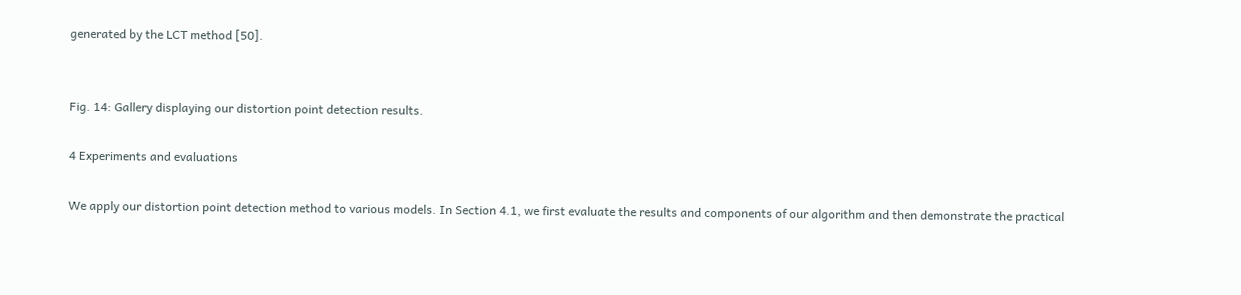generated by the LCT method [50].


Fig. 14: Gallery displaying our distortion point detection results.

4 Experiments and evaluations

We apply our distortion point detection method to various models. In Section 4.1, we first evaluate the results and components of our algorithm and then demonstrate the practical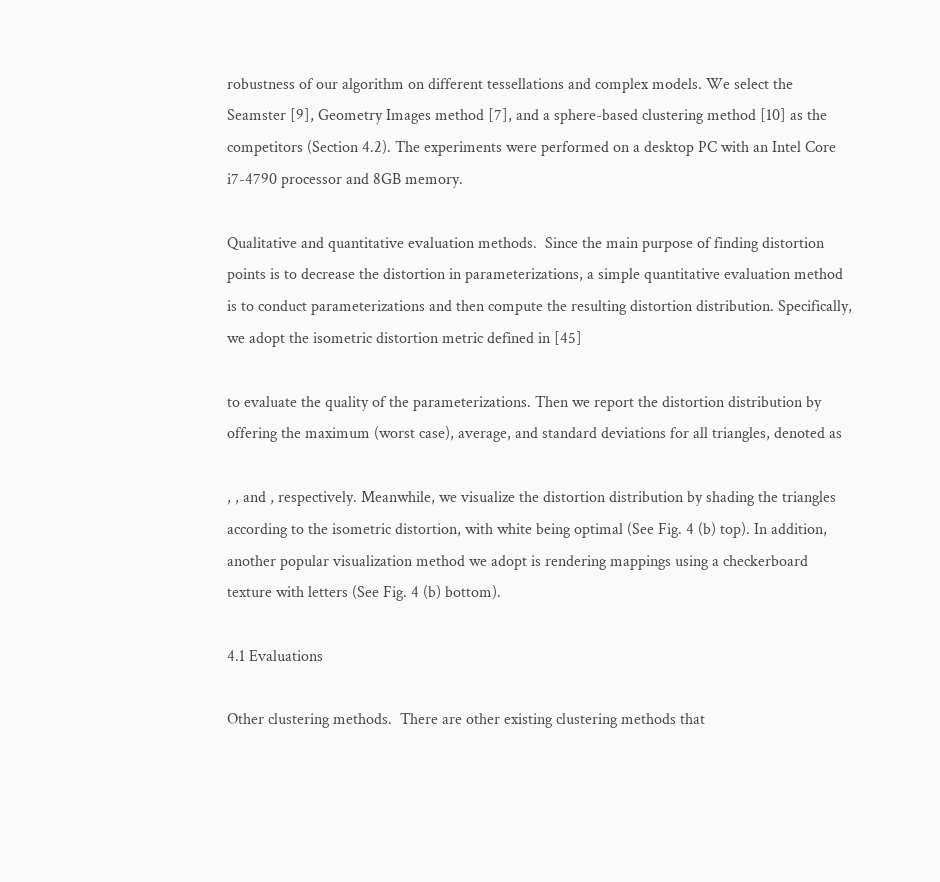robustness of our algorithm on different tessellations and complex models. We select the Seamster [9], Geometry Images method [7], and a sphere-based clustering method [10] as the competitors (Section 4.2). The experiments were performed on a desktop PC with an Intel Core i7-4790 processor and 8GB memory.

Qualitative and quantitative evaluation methods.  Since the main purpose of finding distortion points is to decrease the distortion in parameterizations, a simple quantitative evaluation method is to conduct parameterizations and then compute the resulting distortion distribution. Specifically, we adopt the isometric distortion metric defined in [45]

to evaluate the quality of the parameterizations. Then we report the distortion distribution by offering the maximum (worst case), average, and standard deviations for all triangles, denoted as

, , and , respectively. Meanwhile, we visualize the distortion distribution by shading the triangles according to the isometric distortion, with white being optimal (See Fig. 4 (b) top). In addition, another popular visualization method we adopt is rendering mappings using a checkerboard texture with letters (See Fig. 4 (b) bottom).

4.1 Evaluations

Other clustering methods.  There are other existing clustering methods that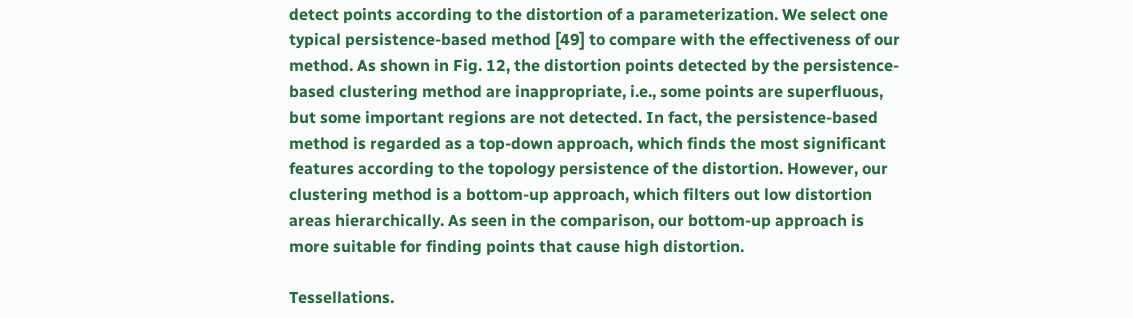detect points according to the distortion of a parameterization. We select one typical persistence-based method [49] to compare with the effectiveness of our method. As shown in Fig. 12, the distortion points detected by the persistence-based clustering method are inappropriate, i.e., some points are superfluous, but some important regions are not detected. In fact, the persistence-based method is regarded as a top-down approach, which finds the most significant features according to the topology persistence of the distortion. However, our clustering method is a bottom-up approach, which filters out low distortion areas hierarchically. As seen in the comparison, our bottom-up approach is more suitable for finding points that cause high distortion.

Tessellations.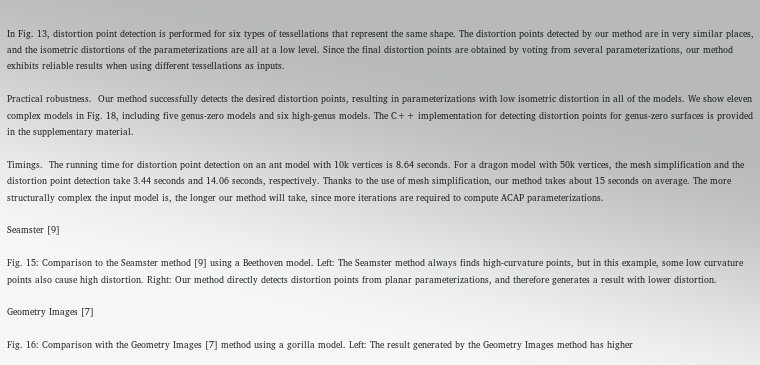In Fig. 13, distortion point detection is performed for six types of tessellations that represent the same shape. The distortion points detected by our method are in very similar places, and the isometric distortions of the parameterizations are all at a low level. Since the final distortion points are obtained by voting from several parameterizations, our method exhibits reliable results when using different tessellations as inputs.

Practical robustness.  Our method successfully detects the desired distortion points, resulting in parameterizations with low isometric distortion in all of the models. We show eleven complex models in Fig. 18, including five genus-zero models and six high-genus models. The C++ implementation for detecting distortion points for genus-zero surfaces is provided in the supplementary material.

Timings.  The running time for distortion point detection on an ant model with 10k vertices is 8.64 seconds. For a dragon model with 50k vertices, the mesh simplification and the distortion point detection take 3.44 seconds and 14.06 seconds, respectively. Thanks to the use of mesh simplification, our method takes about 15 seconds on average. The more structurally complex the input model is, the longer our method will take, since more iterations are required to compute ACAP parameterizations.

Seamster [9]

Fig. 15: Comparison to the Seamster method [9] using a Beethoven model. Left: The Seamster method always finds high-curvature points, but in this example, some low curvature points also cause high distortion. Right: Our method directly detects distortion points from planar parameterizations, and therefore generates a result with lower distortion.

Geometry Images [7]

Fig. 16: Comparison with the Geometry Images [7] method using a gorilla model. Left: The result generated by the Geometry Images method has higher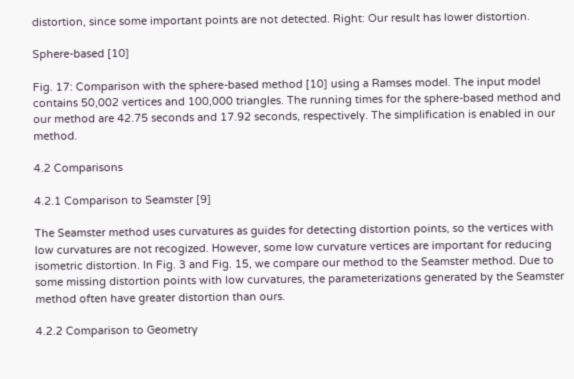distortion, since some important points are not detected. Right: Our result has lower distortion.

Sphere-based [10]

Fig. 17: Comparison with the sphere-based method [10] using a Ramses model. The input model contains 50,002 vertices and 100,000 triangles. The running times for the sphere-based method and our method are 42.75 seconds and 17.92 seconds, respectively. The simplification is enabled in our method.

4.2 Comparisons

4.2.1 Comparison to Seamster [9]

The Seamster method uses curvatures as guides for detecting distortion points, so the vertices with low curvatures are not recogized. However, some low curvature vertices are important for reducing isometric distortion. In Fig. 3 and Fig. 15, we compare our method to the Seamster method. Due to some missing distortion points with low curvatures, the parameterizations generated by the Seamster method often have greater distortion than ours.

4.2.2 Comparison to Geometry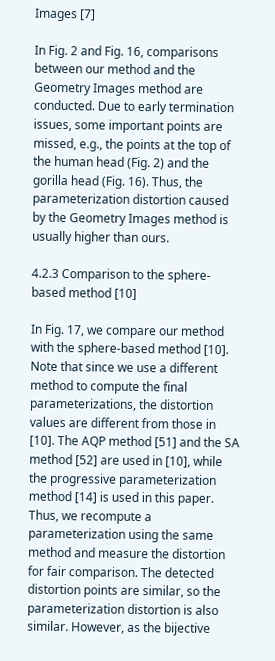Images [7]

In Fig. 2 and Fig. 16, comparisons between our method and the Geometry Images method are conducted. Due to early termination issues, some important points are missed, e.g., the points at the top of the human head (Fig. 2) and the gorilla head (Fig. 16). Thus, the parameterization distortion caused by the Geometry Images method is usually higher than ours.

4.2.3 Comparison to the sphere-based method [10]

In Fig. 17, we compare our method with the sphere-based method [10]. Note that since we use a different method to compute the final parameterizations, the distortion values are different from those in [10]. The AQP method [51] and the SA method [52] are used in [10], while the progressive parameterization method [14] is used in this paper. Thus, we recompute a parameterization using the same method and measure the distortion for fair comparison. The detected distortion points are similar, so the parameterization distortion is also similar. However, as the bijective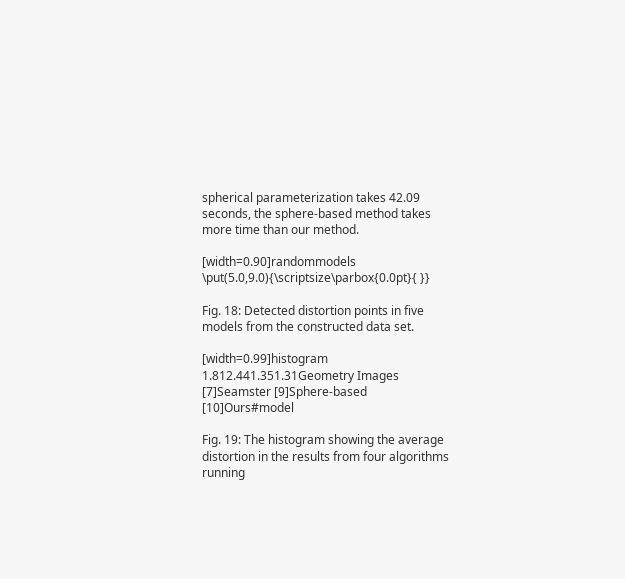spherical parameterization takes 42.09 seconds, the sphere-based method takes more time than our method.

[width=0.90]randommodels \put(5.0,9.0){\scriptsize\parbox{0.0pt}{ }}

Fig. 18: Detected distortion points in five models from the constructed data set.

[width=0.99]histogram 1.812.441.351.31Geometry Images [7]Seamster [9]Sphere-based [10]Ours#model

Fig. 19: The histogram showing the average distortion in the results from four algorithms running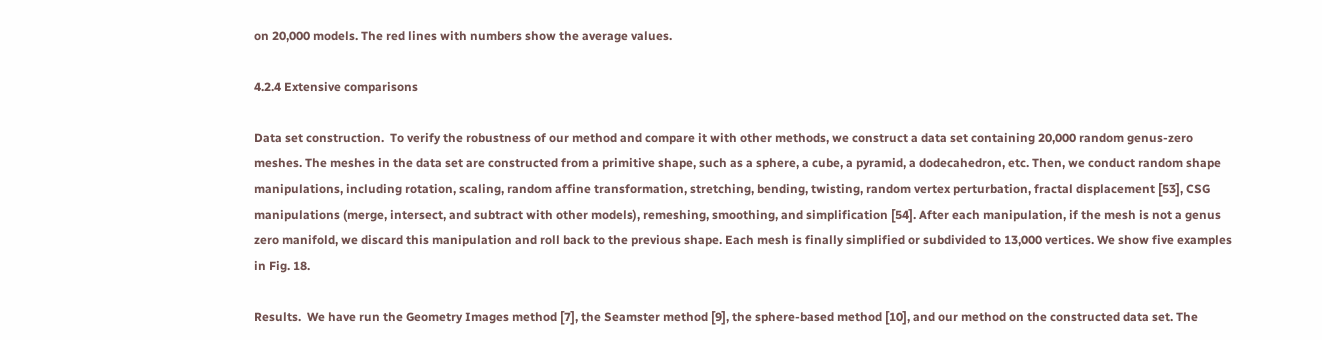on 20,000 models. The red lines with numbers show the average values.

4.2.4 Extensive comparisons

Data set construction.  To verify the robustness of our method and compare it with other methods, we construct a data set containing 20,000 random genus-zero meshes. The meshes in the data set are constructed from a primitive shape, such as a sphere, a cube, a pyramid, a dodecahedron, etc. Then, we conduct random shape manipulations, including rotation, scaling, random affine transformation, stretching, bending, twisting, random vertex perturbation, fractal displacement [53], CSG manipulations (merge, intersect, and subtract with other models), remeshing, smoothing, and simplification [54]. After each manipulation, if the mesh is not a genus zero manifold, we discard this manipulation and roll back to the previous shape. Each mesh is finally simplified or subdivided to 13,000 vertices. We show five examples in Fig. 18.

Results.  We have run the Geometry Images method [7], the Seamster method [9], the sphere-based method [10], and our method on the constructed data set. The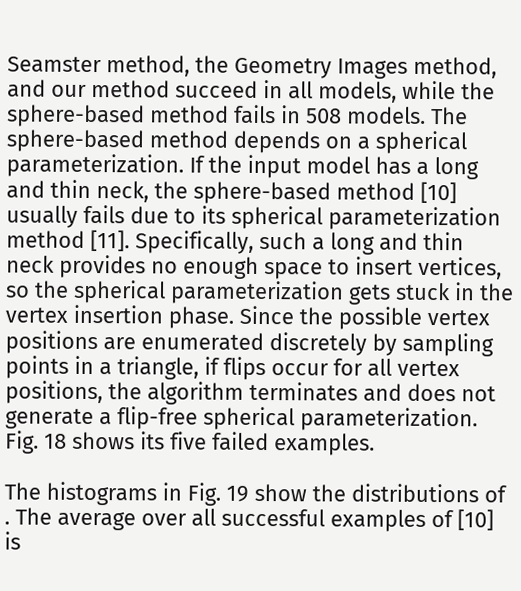Seamster method, the Geometry Images method, and our method succeed in all models, while the sphere-based method fails in 508 models. The sphere-based method depends on a spherical parameterization. If the input model has a long and thin neck, the sphere-based method [10] usually fails due to its spherical parameterization method [11]. Specifically, such a long and thin neck provides no enough space to insert vertices, so the spherical parameterization gets stuck in the vertex insertion phase. Since the possible vertex positions are enumerated discretely by sampling points in a triangle, if flips occur for all vertex positions, the algorithm terminates and does not generate a flip-free spherical parameterization. Fig. 18 shows its five failed examples.

The histograms in Fig. 19 show the distributions of . The average over all successful examples of [10] is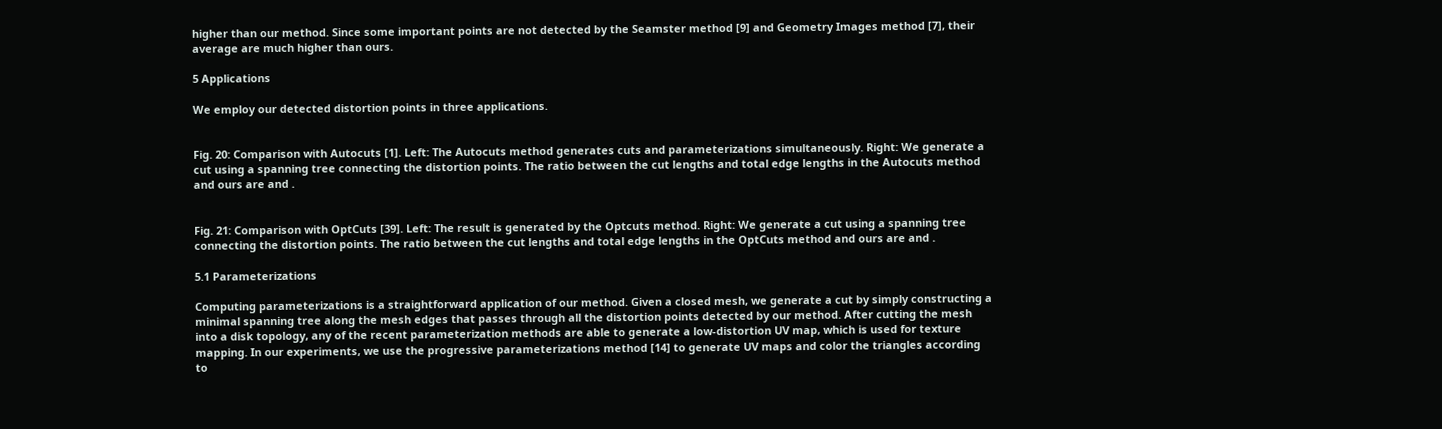higher than our method. Since some important points are not detected by the Seamster method [9] and Geometry Images method [7], their average are much higher than ours.

5 Applications

We employ our detected distortion points in three applications.


Fig. 20: Comparison with Autocuts [1]. Left: The Autocuts method generates cuts and parameterizations simultaneously. Right: We generate a cut using a spanning tree connecting the distortion points. The ratio between the cut lengths and total edge lengths in the Autocuts method and ours are and .


Fig. 21: Comparison with OptCuts [39]. Left: The result is generated by the Optcuts method. Right: We generate a cut using a spanning tree connecting the distortion points. The ratio between the cut lengths and total edge lengths in the OptCuts method and ours are and .

5.1 Parameterizations

Computing parameterizations is a straightforward application of our method. Given a closed mesh, we generate a cut by simply constructing a minimal spanning tree along the mesh edges that passes through all the distortion points detected by our method. After cutting the mesh into a disk topology, any of the recent parameterization methods are able to generate a low-distortion UV map, which is used for texture mapping. In our experiments, we use the progressive parameterizations method [14] to generate UV maps and color the triangles according to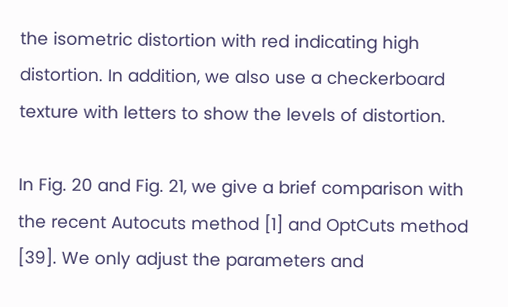the isometric distortion with red indicating high distortion. In addition, we also use a checkerboard texture with letters to show the levels of distortion.

In Fig. 20 and Fig. 21, we give a brief comparison with the recent Autocuts method [1] and OptCuts method [39]. We only adjust the parameters and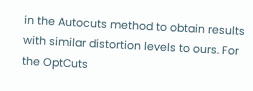in the Autocuts method to obtain results with similar distortion levels to ours. For the OptCuts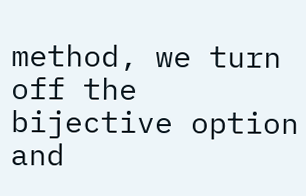method, we turn off the bijective option and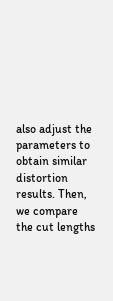also adjust the parameters to obtain similar distortion results. Then, we compare the cut lengths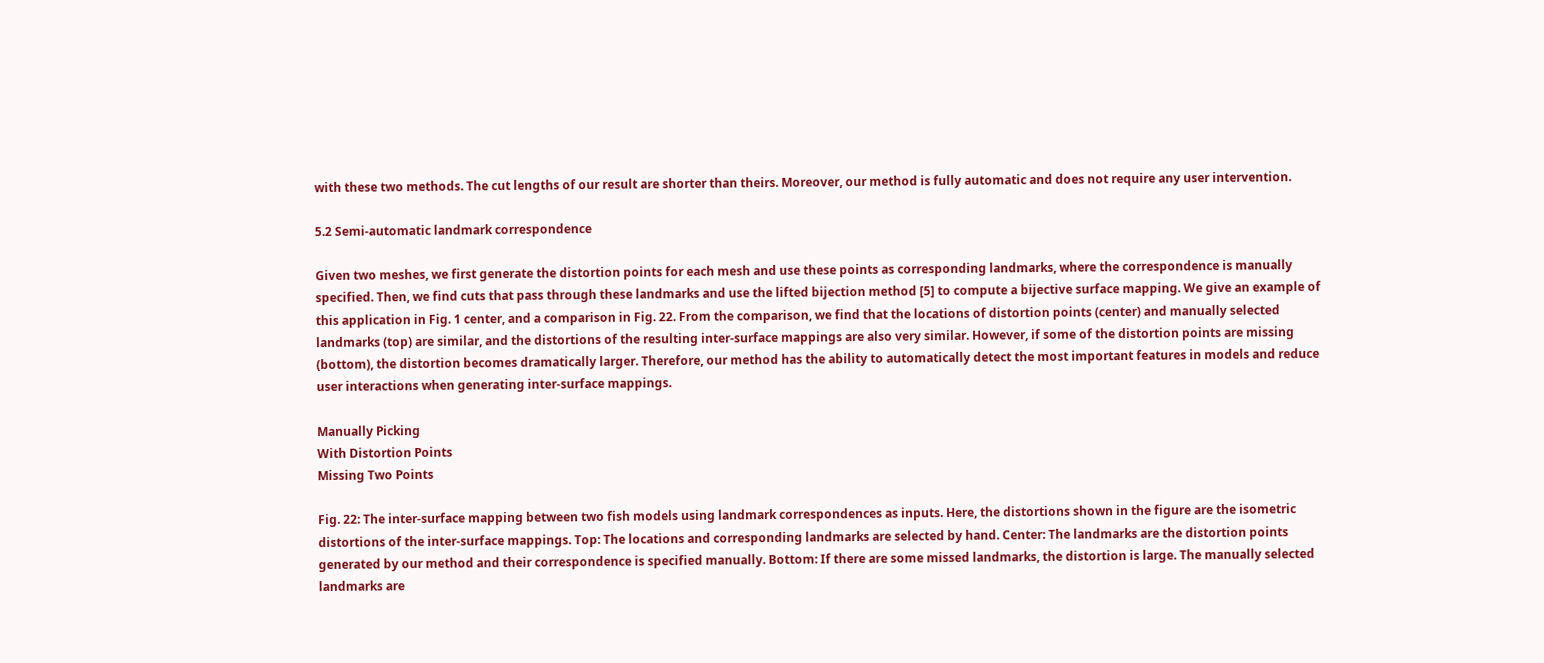with these two methods. The cut lengths of our result are shorter than theirs. Moreover, our method is fully automatic and does not require any user intervention.

5.2 Semi-automatic landmark correspondence

Given two meshes, we first generate the distortion points for each mesh and use these points as corresponding landmarks, where the correspondence is manually specified. Then, we find cuts that pass through these landmarks and use the lifted bijection method [5] to compute a bijective surface mapping. We give an example of this application in Fig. 1 center, and a comparison in Fig. 22. From the comparison, we find that the locations of distortion points (center) and manually selected landmarks (top) are similar, and the distortions of the resulting inter-surface mappings are also very similar. However, if some of the distortion points are missing (bottom), the distortion becomes dramatically larger. Therefore, our method has the ability to automatically detect the most important features in models and reduce user interactions when generating inter-surface mappings.

Manually Picking
With Distortion Points
Missing Two Points

Fig. 22: The inter-surface mapping between two fish models using landmark correspondences as inputs. Here, the distortions shown in the figure are the isometric distortions of the inter-surface mappings. Top: The locations and corresponding landmarks are selected by hand. Center: The landmarks are the distortion points generated by our method and their correspondence is specified manually. Bottom: If there are some missed landmarks, the distortion is large. The manually selected landmarks are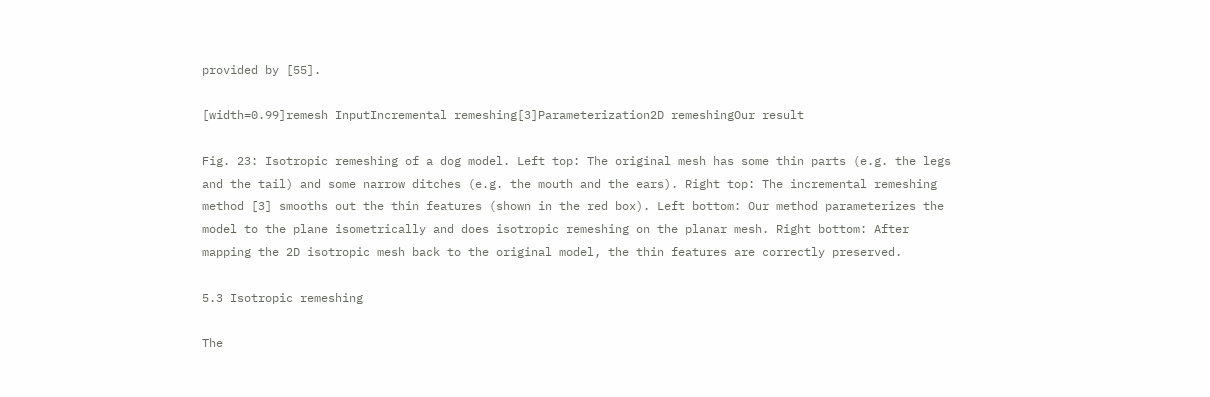provided by [55].

[width=0.99]remesh InputIncremental remeshing[3]Parameterization2D remeshingOur result

Fig. 23: Isotropic remeshing of a dog model. Left top: The original mesh has some thin parts (e.g. the legs and the tail) and some narrow ditches (e.g. the mouth and the ears). Right top: The incremental remeshing method [3] smooths out the thin features (shown in the red box). Left bottom: Our method parameterizes the model to the plane isometrically and does isotropic remeshing on the planar mesh. Right bottom: After mapping the 2D isotropic mesh back to the original model, the thin features are correctly preserved.

5.3 Isotropic remeshing

The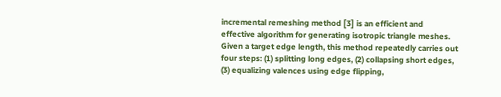incremental remeshing method [3] is an efficient and effective algorithm for generating isotropic triangle meshes. Given a target edge length, this method repeatedly carries out four steps: (1) splitting long edges, (2) collapsing short edges, (3) equalizing valences using edge flipping,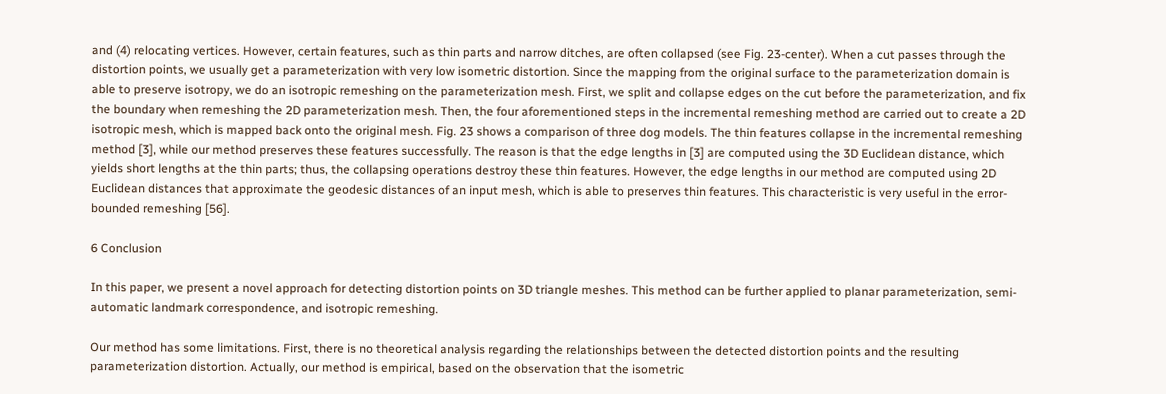and (4) relocating vertices. However, certain features, such as thin parts and narrow ditches, are often collapsed (see Fig. 23-center). When a cut passes through the distortion points, we usually get a parameterization with very low isometric distortion. Since the mapping from the original surface to the parameterization domain is able to preserve isotropy, we do an isotropic remeshing on the parameterization mesh. First, we split and collapse edges on the cut before the parameterization, and fix the boundary when remeshing the 2D parameterization mesh. Then, the four aforementioned steps in the incremental remeshing method are carried out to create a 2D isotropic mesh, which is mapped back onto the original mesh. Fig. 23 shows a comparison of three dog models. The thin features collapse in the incremental remeshing method [3], while our method preserves these features successfully. The reason is that the edge lengths in [3] are computed using the 3D Euclidean distance, which yields short lengths at the thin parts; thus, the collapsing operations destroy these thin features. However, the edge lengths in our method are computed using 2D Euclidean distances that approximate the geodesic distances of an input mesh, which is able to preserves thin features. This characteristic is very useful in the error-bounded remeshing [56].

6 Conclusion

In this paper, we present a novel approach for detecting distortion points on 3D triangle meshes. This method can be further applied to planar parameterization, semi-automatic landmark correspondence, and isotropic remeshing.

Our method has some limitations. First, there is no theoretical analysis regarding the relationships between the detected distortion points and the resulting parameterization distortion. Actually, our method is empirical, based on the observation that the isometric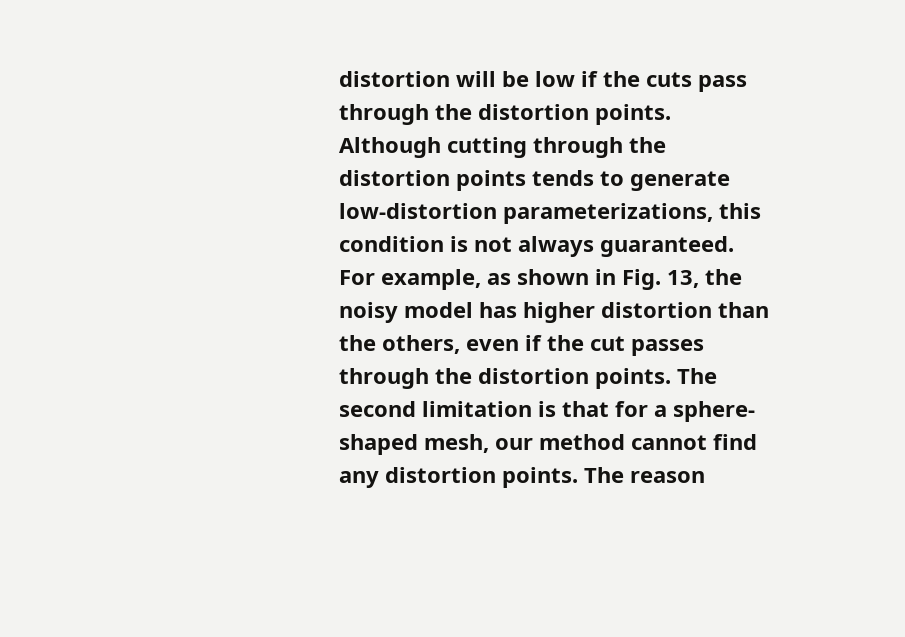distortion will be low if the cuts pass through the distortion points. Although cutting through the distortion points tends to generate low-distortion parameterizations, this condition is not always guaranteed. For example, as shown in Fig. 13, the noisy model has higher distortion than the others, even if the cut passes through the distortion points. The second limitation is that for a sphere-shaped mesh, our method cannot find any distortion points. The reason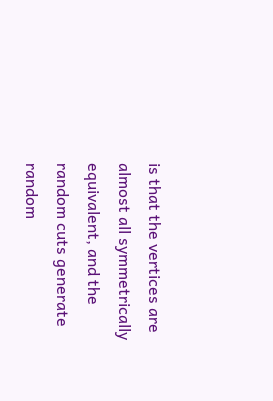is that the vertices are almost all symmetrically equivalent, and the random cuts generate random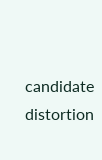candidate distortion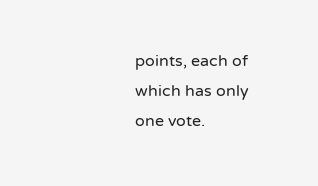points, each of which has only one vote.